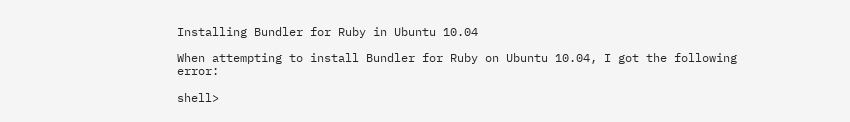Installing Bundler for Ruby in Ubuntu 10.04

When attempting to install Bundler for Ruby on Ubuntu 10.04, I got the following error:

shell>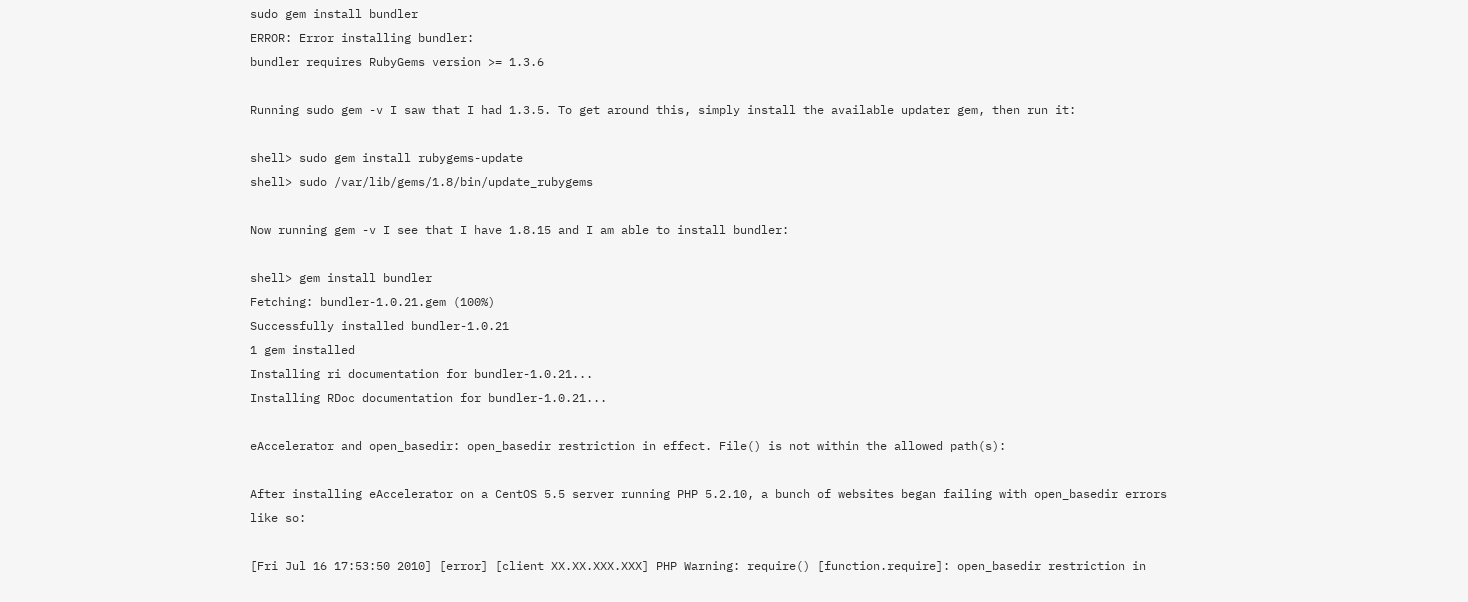sudo gem install bundler
ERROR: Error installing bundler:
bundler requires RubyGems version >= 1.3.6

Running sudo gem -v I saw that I had 1.3.5. To get around this, simply install the available updater gem, then run it:

shell> sudo gem install rubygems-update
shell> sudo /var/lib/gems/1.8/bin/update_rubygems

Now running gem -v I see that I have 1.8.15 and I am able to install bundler:

shell> gem install bundler
Fetching: bundler-1.0.21.gem (100%)
Successfully installed bundler-1.0.21
1 gem installed
Installing ri documentation for bundler-1.0.21...
Installing RDoc documentation for bundler-1.0.21...

eAccelerator and open_basedir: open_basedir restriction in effect. File() is not within the allowed path(s):

After installing eAccelerator on a CentOS 5.5 server running PHP 5.2.10, a bunch of websites began failing with open_basedir errors like so:

[Fri Jul 16 17:53:50 2010] [error] [client XX.XX.XXX.XXX] PHP Warning: require() [function.require]: open_basedir restriction in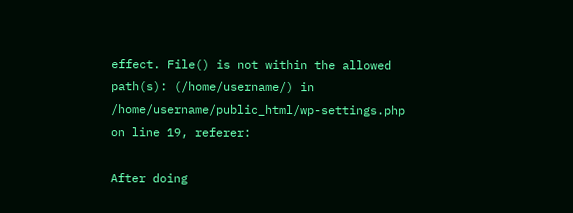effect. File() is not within the allowed path(s): (/home/username/) in /home/username/public_html/wp-settings.php on line 19, referer:

After doing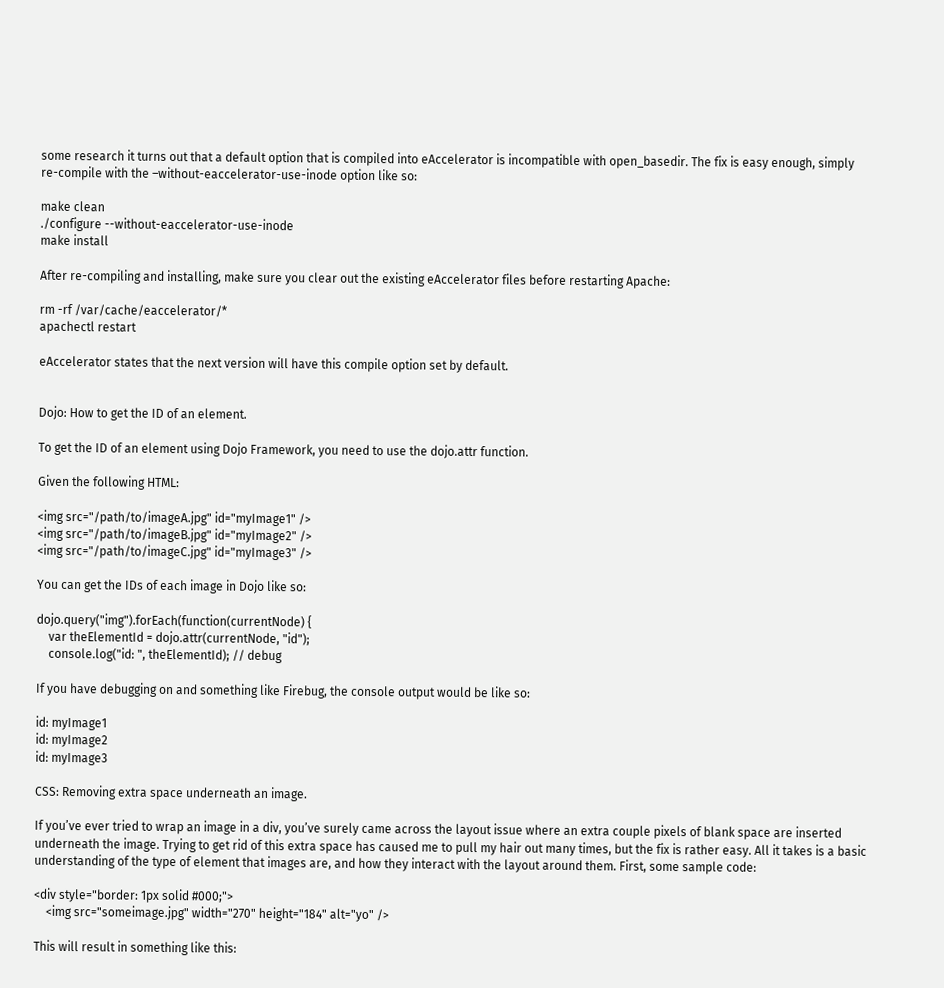some research it turns out that a default option that is compiled into eAccelerator is incompatible with open_basedir. The fix is easy enough, simply re-compile with the –without-eaccelerator-use-inode option like so:

make clean
./configure --without-eaccelerator-use-inode
make install

After re-compiling and installing, make sure you clear out the existing eAccelerator files before restarting Apache:

rm -rf /var/cache/eaccelerator/*
apachectl restart

eAccelerator states that the next version will have this compile option set by default.


Dojo: How to get the ID of an element.

To get the ID of an element using Dojo Framework, you need to use the dojo.attr function.

Given the following HTML:

<img src="/path/to/imageA.jpg" id="myImage1" />
<img src="/path/to/imageB.jpg" id="myImage2" />
<img src="/path/to/imageC.jpg" id="myImage3" />

You can get the IDs of each image in Dojo like so:

dojo.query("img").forEach(function(currentNode) {
    var theElementId = dojo.attr(currentNode, "id");
    console.log("id: ", theElementId); // debug

If you have debugging on and something like Firebug, the console output would be like so:

id: myImage1
id: myImage2
id: myImage3

CSS: Removing extra space underneath an image.

If you’ve ever tried to wrap an image in a div, you’ve surely came across the layout issue where an extra couple pixels of blank space are inserted underneath the image. Trying to get rid of this extra space has caused me to pull my hair out many times, but the fix is rather easy. All it takes is a basic understanding of the type of element that images are, and how they interact with the layout around them. First, some sample code:

<div style="border: 1px solid #000;">
    <img src="someimage.jpg" width="270" height="184" alt="yo" />

This will result in something like this: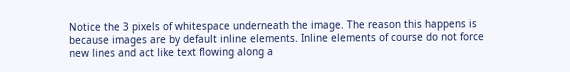Notice the 3 pixels of whitespace underneath the image. The reason this happens is because images are by default inline elements. Inline elements of course do not force new lines and act like text flowing along a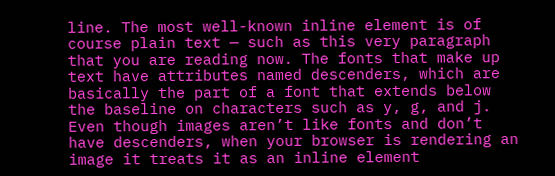line. The most well-known inline element is of course plain text — such as this very paragraph that you are reading now. The fonts that make up text have attributes named descenders, which are basically the part of a font that extends below the baseline on characters such as y, g, and j. Even though images aren’t like fonts and don’t have descenders, when your browser is rendering an image it treats it as an inline element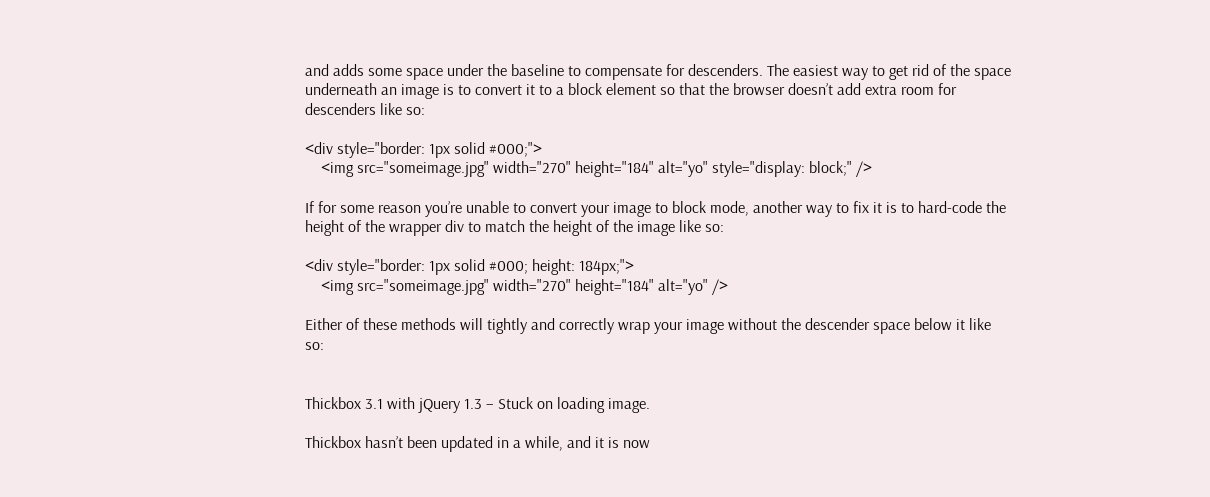and adds some space under the baseline to compensate for descenders. The easiest way to get rid of the space underneath an image is to convert it to a block element so that the browser doesn’t add extra room for descenders like so:

<div style="border: 1px solid #000;">
    <img src="someimage.jpg" width="270" height="184" alt="yo" style="display: block;" />

If for some reason you’re unable to convert your image to block mode, another way to fix it is to hard-code the height of the wrapper div to match the height of the image like so:

<div style="border: 1px solid #000; height: 184px;">
    <img src="someimage.jpg" width="270" height="184" alt="yo" />

Either of these methods will tightly and correctly wrap your image without the descender space below it like so:


Thickbox 3.1 with jQuery 1.3 – Stuck on loading image.

Thickbox hasn’t been updated in a while, and it is now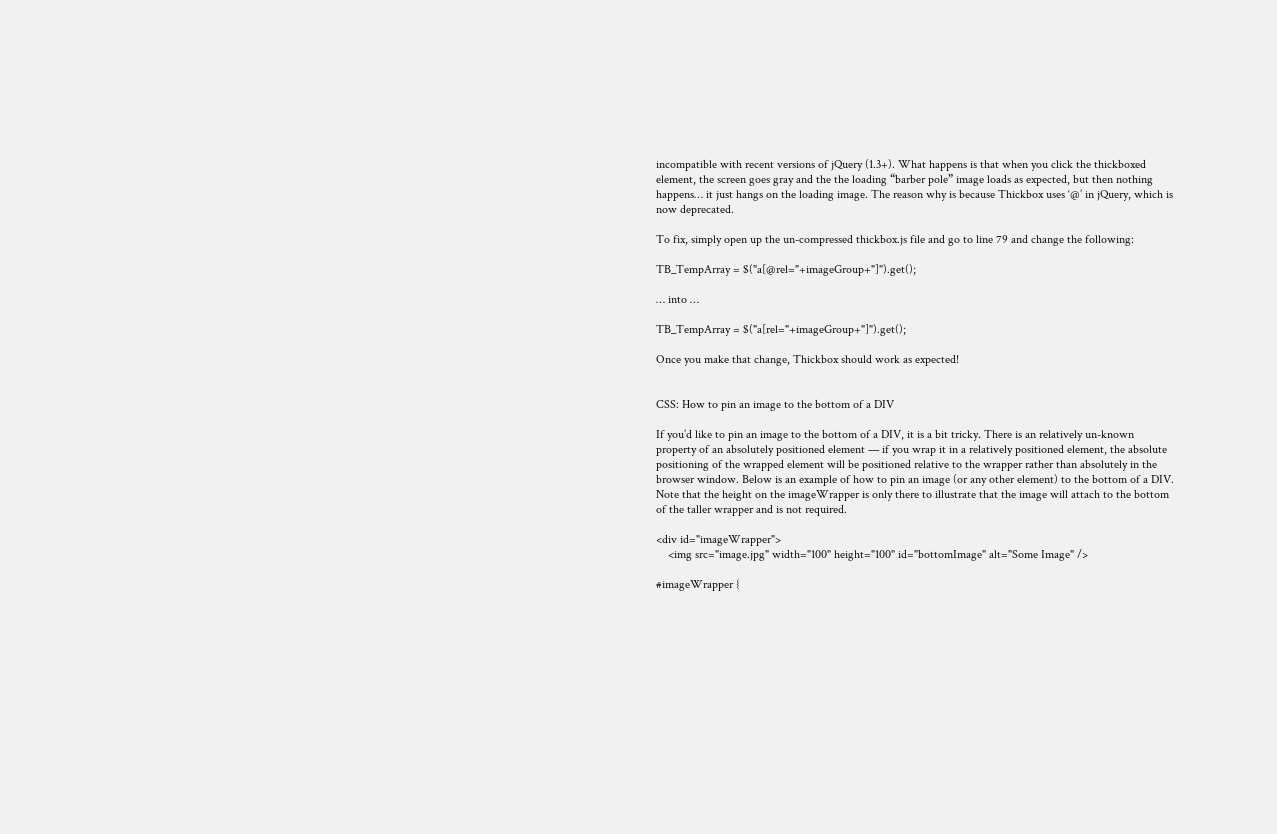incompatible with recent versions of jQuery (1.3+). What happens is that when you click the thickboxed element, the screen goes gray and the the loading “barber pole” image loads as expected, but then nothing happens… it just hangs on the loading image. The reason why is because Thickbox uses ‘@’ in jQuery, which is now deprecated.

To fix, simply open up the un-compressed thickbox.js file and go to line 79 and change the following:

TB_TempArray = $("a[@rel="+imageGroup+"]").get();

… into …

TB_TempArray = $("a[rel="+imageGroup+"]").get();

Once you make that change, Thickbox should work as expected!


CSS: How to pin an image to the bottom of a DIV

If you’d like to pin an image to the bottom of a DIV, it is a bit tricky. There is an relatively un-known property of an absolutely positioned element — if you wrap it in a relatively positioned element, the absolute positioning of the wrapped element will be positioned relative to the wrapper rather than absolutely in the browser window. Below is an example of how to pin an image (or any other element) to the bottom of a DIV. Note that the height on the imageWrapper is only there to illustrate that the image will attach to the bottom of the taller wrapper and is not required.

<div id="imageWrapper">
    <img src="image.jpg" width="100" height="100" id="bottomImage" alt="Some Image" />

#imageWrapper {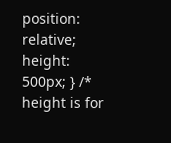position: relative; height: 500px; } /* height is for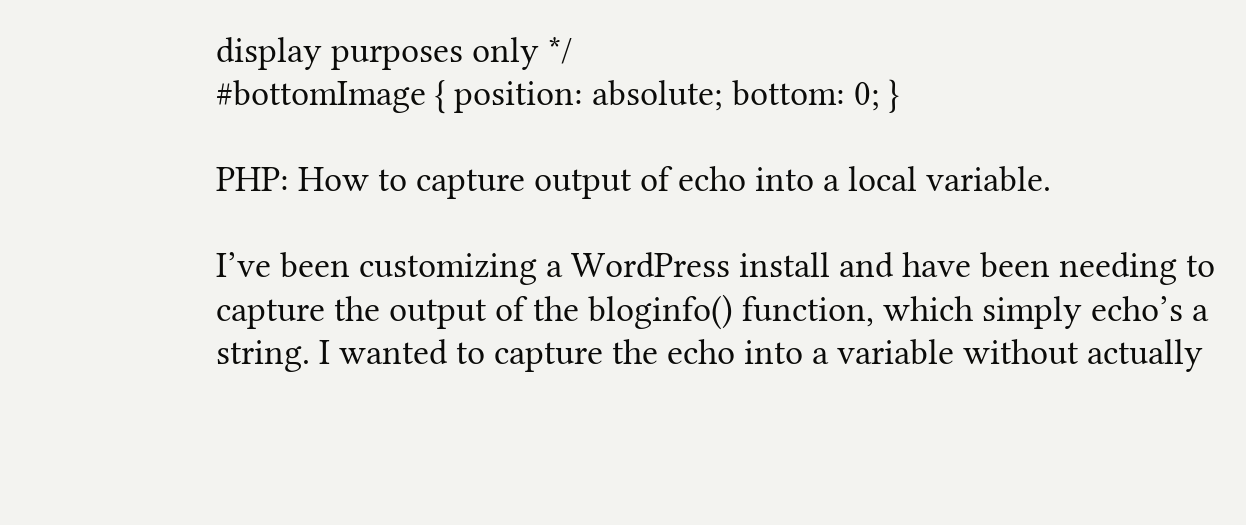display purposes only */
#bottomImage { position: absolute; bottom: 0; }

PHP: How to capture output of echo into a local variable.

I’ve been customizing a WordPress install and have been needing to capture the output of the bloginfo() function, which simply echo’s a string. I wanted to capture the echo into a variable without actually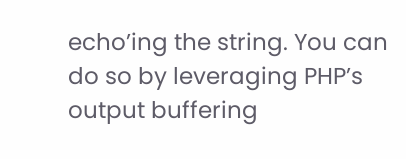echo’ing the string. You can do so by leveraging PHP’s output buffering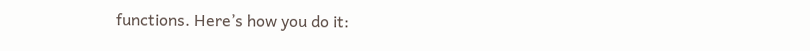functions. Here’s how you do it: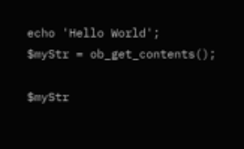echo 'Hello World';
$myStr = ob_get_contents();

$myStr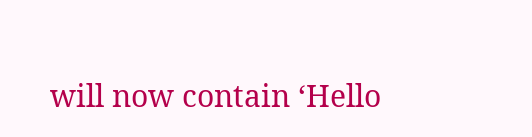will now contain ‘Hello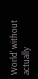World‘ without actually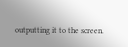outputting it to the screen.